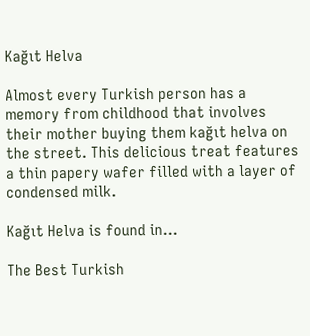Kağıt Helva

Almost every Turkish person has a memory from childhood that involves their mother buying them kağıt helva on the street. This delicious treat features a thin papery wafer filled with a layer of condensed milk.

Kağıt Helva is found in...

The Best Turkish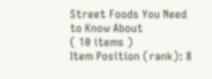Street Foods You Need to Know About
( 10 items )
Item Position (rank): 8